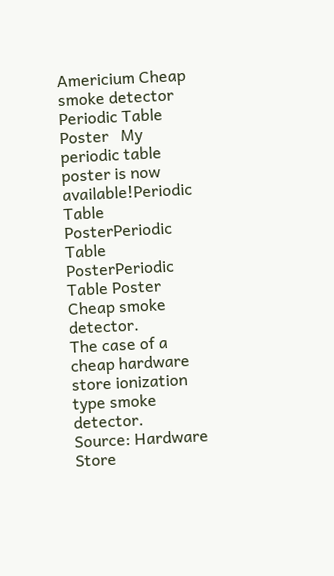Americium Cheap smoke detector
Periodic Table Poster   My periodic table poster is now available!Periodic Table PosterPeriodic Table PosterPeriodic Table Poster
Cheap smoke detector.
The case of a cheap hardware store ionization type smoke detector.
Source: Hardware Store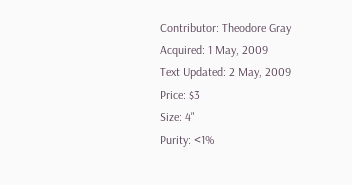Contributor: Theodore Gray
Acquired: 1 May, 2009
Text Updated: 2 May, 2009
Price: $3
Size: 4"
Purity: <1%